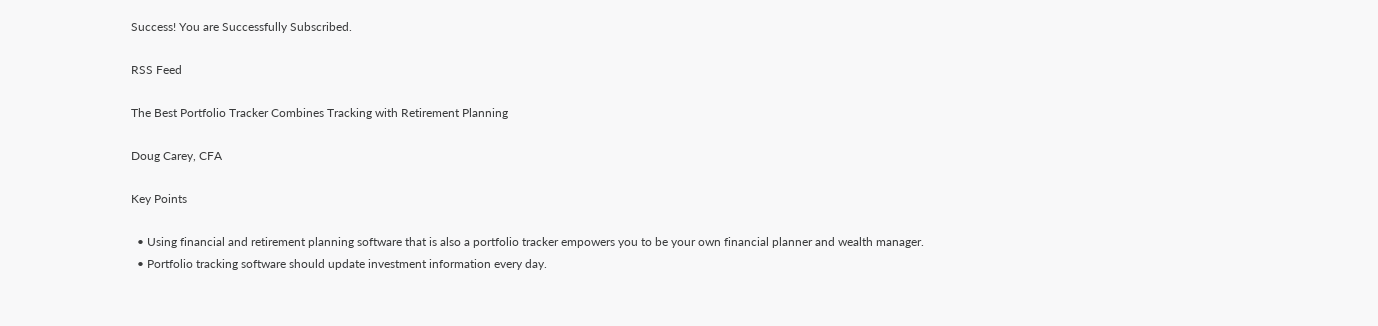Success! You are Successfully Subscribed.

RSS Feed

The Best Portfolio Tracker Combines Tracking with Retirement Planning

Doug Carey, CFA

Key Points

  • Using financial and retirement planning software that is also a portfolio tracker empowers you to be your own financial planner and wealth manager.
  • Portfolio tracking software should update investment information every day.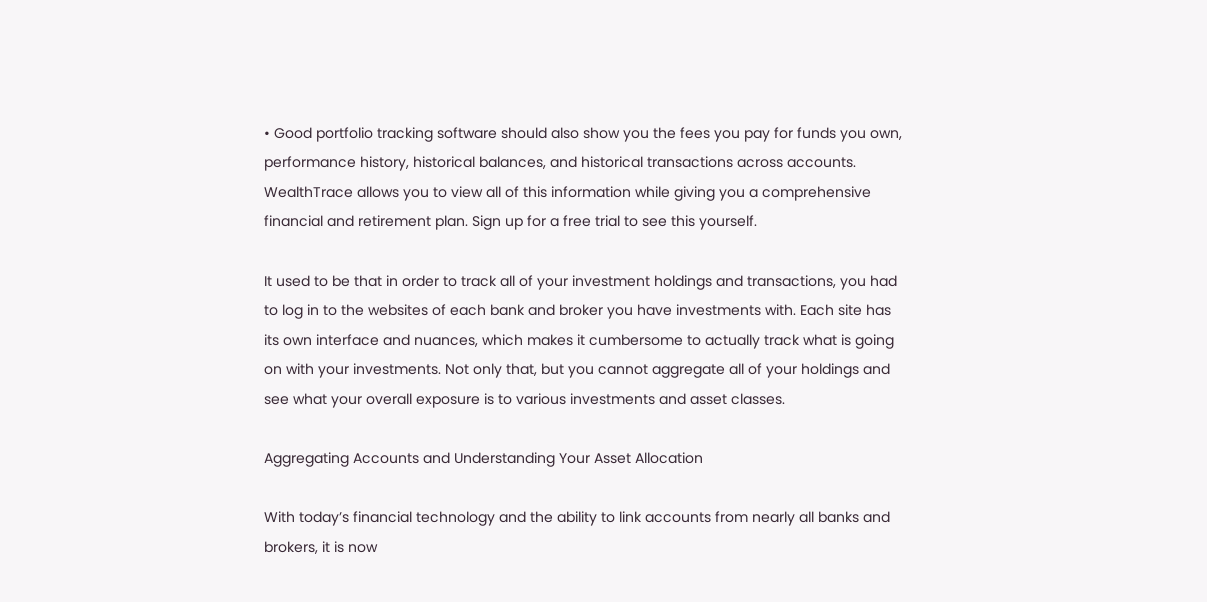• Good portfolio tracking software should also show you the fees you pay for funds you own, performance history, historical balances, and historical transactions across accounts. WealthTrace allows you to view all of this information while giving you a comprehensive financial and retirement plan. Sign up for a free trial to see this yourself.

It used to be that in order to track all of your investment holdings and transactions, you had to log in to the websites of each bank and broker you have investments with. Each site has its own interface and nuances, which makes it cumbersome to actually track what is going on with your investments. Not only that, but you cannot aggregate all of your holdings and see what your overall exposure is to various investments and asset classes.

Aggregating Accounts and Understanding Your Asset Allocation

With today’s financial technology and the ability to link accounts from nearly all banks and brokers, it is now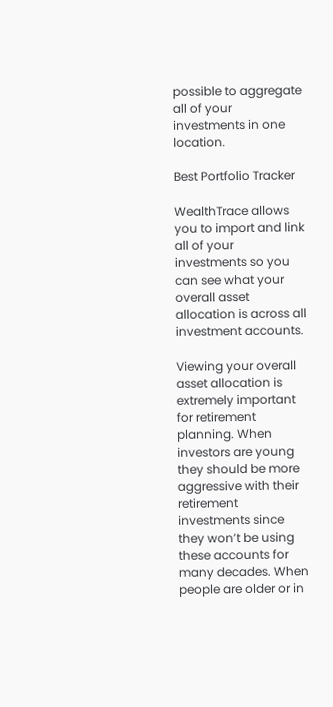possible to aggregate all of your investments in one location.

Best Portfolio Tracker

WealthTrace allows you to import and link all of your investments so you can see what your overall asset allocation is across all investment accounts.

Viewing your overall asset allocation is extremely important for retirement planning. When investors are young they should be more aggressive with their retirement investments since they won’t be using these accounts for many decades. When people are older or in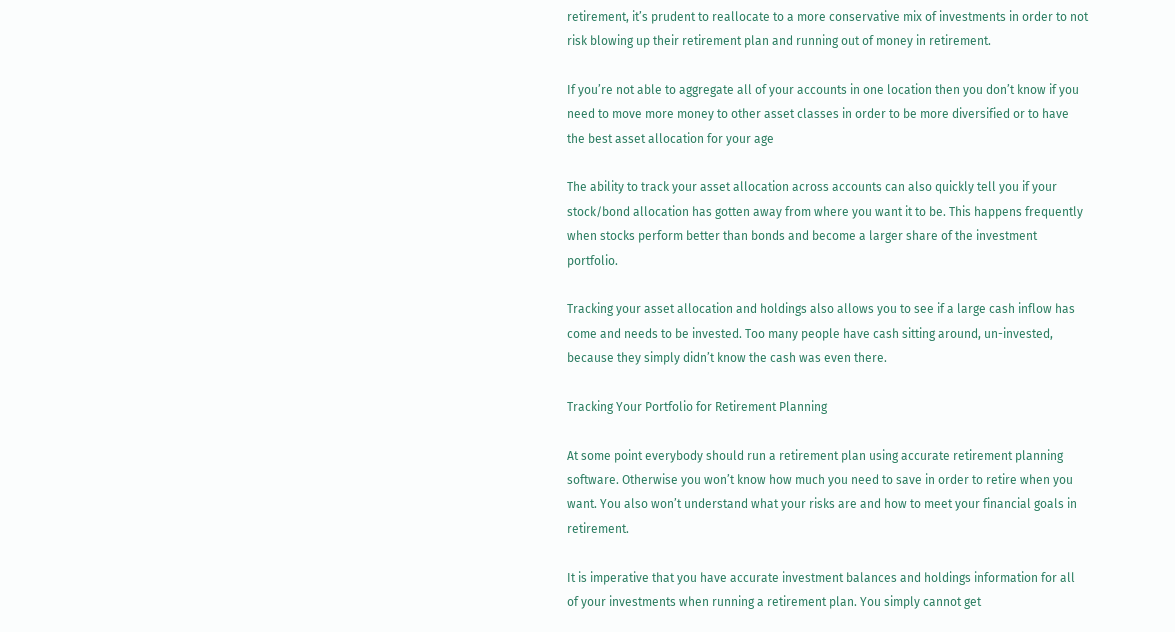retirement, it’s prudent to reallocate to a more conservative mix of investments in order to not risk blowing up their retirement plan and running out of money in retirement.

If you’re not able to aggregate all of your accounts in one location then you don’t know if you need to move more money to other asset classes in order to be more diversified or to have the best asset allocation for your age

The ability to track your asset allocation across accounts can also quickly tell you if your stock/bond allocation has gotten away from where you want it to be. This happens frequently when stocks perform better than bonds and become a larger share of the investment portfolio.

Tracking your asset allocation and holdings also allows you to see if a large cash inflow has come and needs to be invested. Too many people have cash sitting around, un-invested, because they simply didn’t know the cash was even there.

Tracking Your Portfolio for Retirement Planning

At some point everybody should run a retirement plan using accurate retirement planning software. Otherwise you won’t know how much you need to save in order to retire when you want. You also won’t understand what your risks are and how to meet your financial goals in retirement.

It is imperative that you have accurate investment balances and holdings information for all of your investments when running a retirement plan. You simply cannot get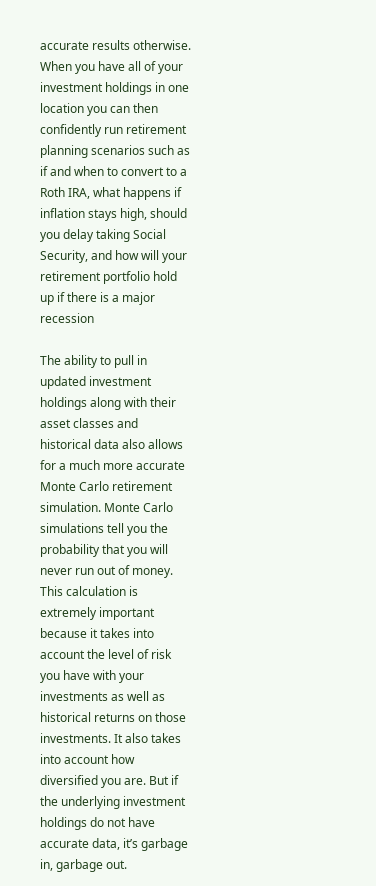accurate results otherwise. When you have all of your investment holdings in one location you can then confidently run retirement planning scenarios such as if and when to convert to a Roth IRA, what happens if inflation stays high, should you delay taking Social Security, and how will your retirement portfolio hold up if there is a major recession

The ability to pull in updated investment holdings along with their asset classes and historical data also allows for a much more accurate Monte Carlo retirement simulation. Monte Carlo simulations tell you the probability that you will never run out of money. This calculation is extremely important because it takes into account the level of risk you have with your investments as well as historical returns on those investments. It also takes into account how diversified you are. But if the underlying investment holdings do not have accurate data, it’s garbage in, garbage out.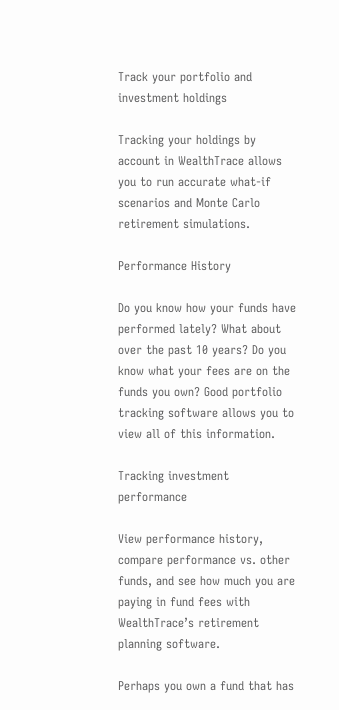Track your portfolio and investment holdings

Tracking your holdings by account in WealthTrace allows you to run accurate what-if scenarios and Monte Carlo retirement simulations.

Performance History

Do you know how your funds have performed lately? What about over the past 10 years? Do you know what your fees are on the funds you own? Good portfolio tracking software allows you to view all of this information.

Tracking investment performance

View performance history, compare performance vs. other funds, and see how much you are paying in fund fees with WealthTrace’s retirement planning software.

Perhaps you own a fund that has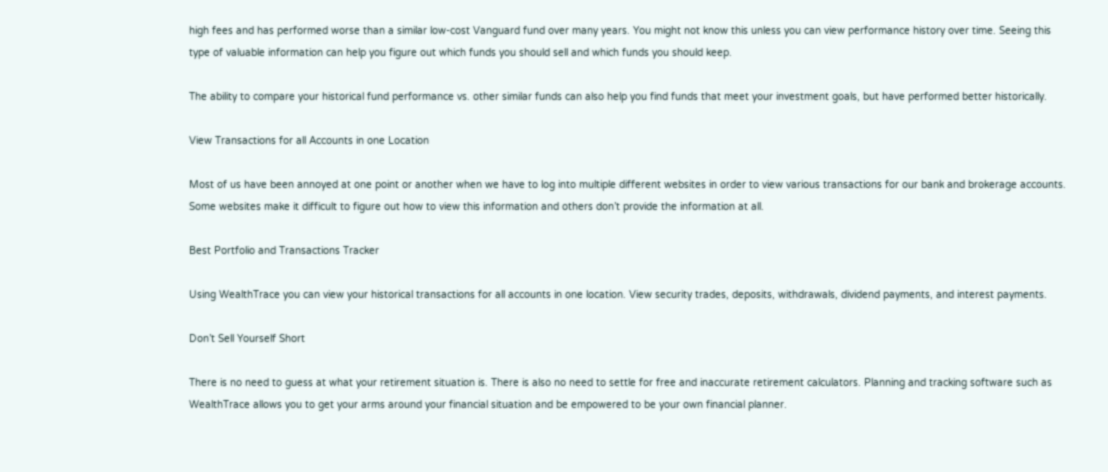high fees and has performed worse than a similar low-cost Vanguard fund over many years. You might not know this unless you can view performance history over time. Seeing this type of valuable information can help you figure out which funds you should sell and which funds you should keep.

The ability to compare your historical fund performance vs. other similar funds can also help you find funds that meet your investment goals, but have performed better historically.

View Transactions for all Accounts in one Location

Most of us have been annoyed at one point or another when we have to log into multiple different websites in order to view various transactions for our bank and brokerage accounts. Some websites make it difficult to figure out how to view this information and others don’t provide the information at all.

Best Portfolio and Transactions Tracker

Using WealthTrace you can view your historical transactions for all accounts in one location. View security trades, deposits, withdrawals, dividend payments, and interest payments.

Don’t Sell Yourself Short

There is no need to guess at what your retirement situation is. There is also no need to settle for free and inaccurate retirement calculators. Planning and tracking software such as WealthTrace allows you to get your arms around your financial situation and be empowered to be your own financial planner.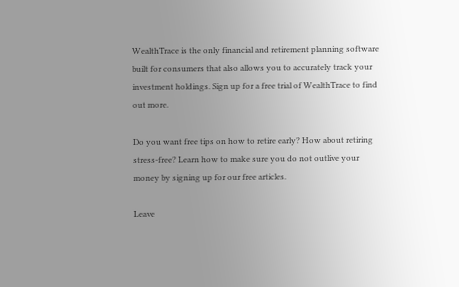WealthTrace is the only financial and retirement planning software built for consumers that also allows you to accurately track your investment holdings. Sign up for a free trial of WealthTrace to find out more.

Do you want free tips on how to retire early? How about retiring stress-free? Learn how to make sure you do not outlive your money by signing up for our free articles.

Leave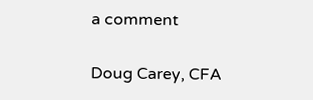a comment

Doug Carey, CFA